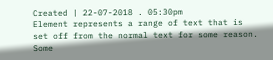Created | 22-07-2018 . 05:30pm
Element represents a range of text that is set off from the normal text for some reason. Some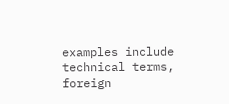examples include technical terms, foreign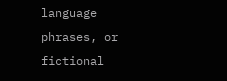language phrases, or fictional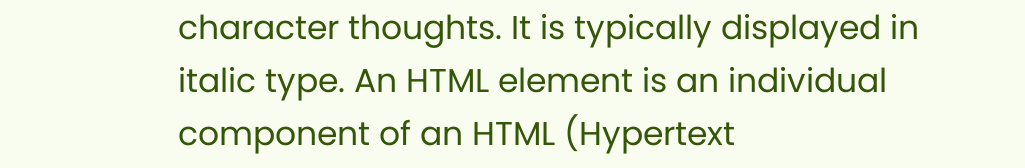character thoughts. It is typically displayed in italic type. An HTML element is an individual component of an HTML (Hypertext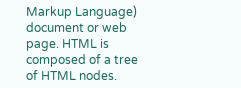Markup Language) document or web page. HTML is composed of a tree of HTML nodes.